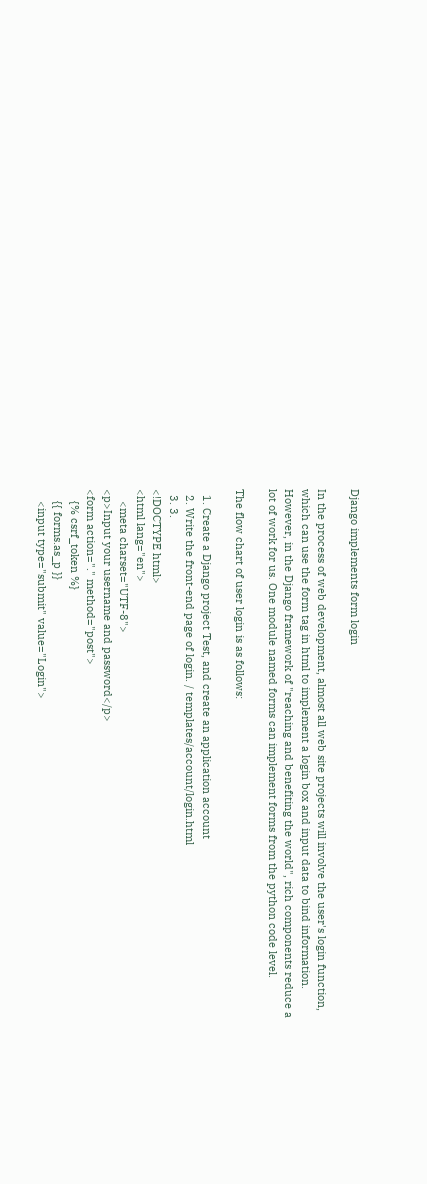Django implements form login

In the process of web development, almost all web site projects will involve the user's login function, which can use the form tag in html to implement a login box and input data to bind information. However, in the Django framework of "reaching and benefiting the world", rich components reduce a lot of work for us. One module named forms can implement forms from the python code level.

The flow chart of user login is as follows:

  1. Create a Django project Test, and create an application account
  2. Write the front-end page of login. / templates/account/login.html
  3. 3.
<!DOCTYPE html>
<html lang="en">
    <meta charset="UTF-8">
<p>Input your username and password</p>
<form action="." method="post">
    {% csrf_token %}
    {{ forms.as_p }}
    <input type="submit" value="Login">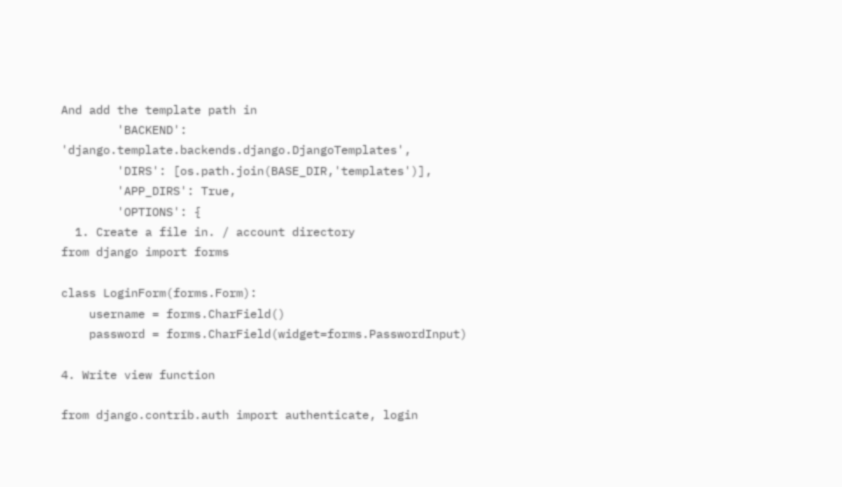And add the template path in
        'BACKEND': 'django.template.backends.django.DjangoTemplates',
        'DIRS': [os.path.join(BASE_DIR,'templates')],
        'APP_DIRS': True,
        'OPTIONS': {
  1. Create a file in. / account directory
from django import forms

class LoginForm(forms.Form):
    username = forms.CharField()
    password = forms.CharField(widget=forms.PasswordInput)

4. Write view function

from django.contrib.auth import authenticate, login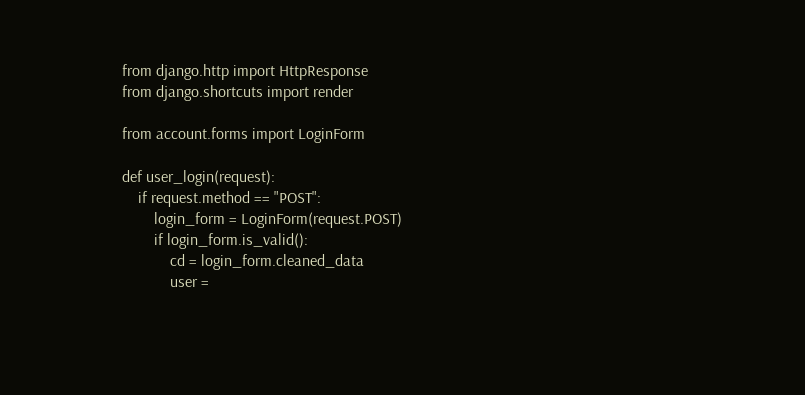from django.http import HttpResponse
from django.shortcuts import render

from account.forms import LoginForm

def user_login(request):
    if request.method == "POST":
        login_form = LoginForm(request.POST)
        if login_form.is_valid():
            cd = login_form.cleaned_data
            user =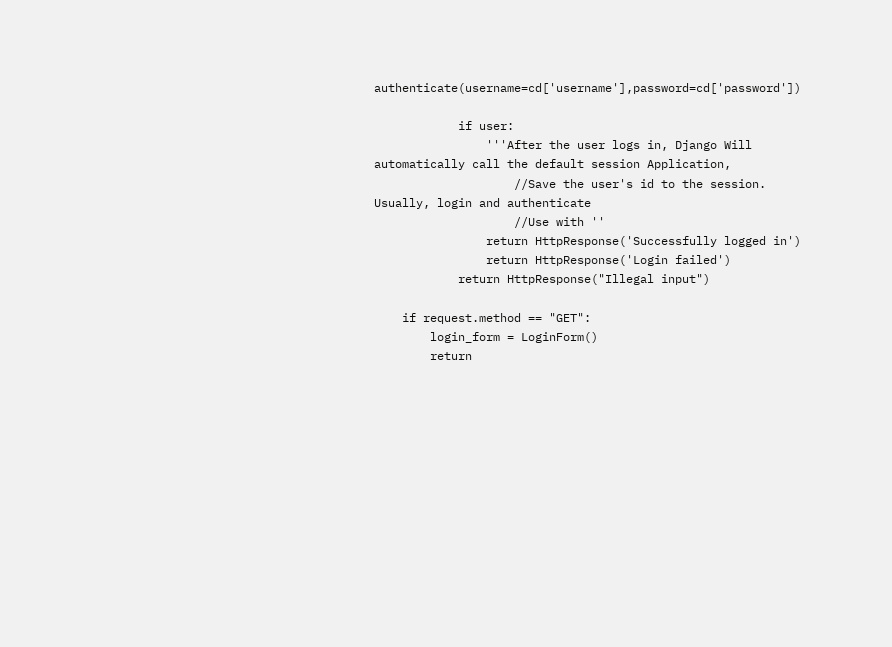authenticate(username=cd['username'],password=cd['password'])

            if user:
                '''After the user logs in, Django Will automatically call the default session Application,
                    //Save the user's id to the session. Usually, login and authenticate
                    //Use with ''
                return HttpResponse('Successfully logged in')
                return HttpResponse('Login failed')
            return HttpResponse("Illegal input")

    if request.method == "GET":
        login_form = LoginForm()
        return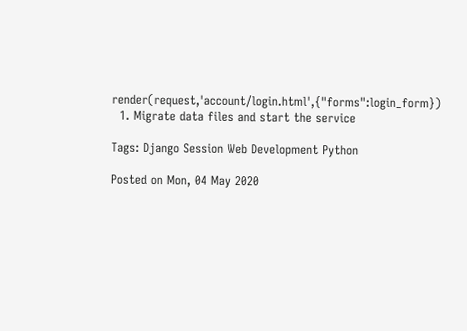render(request,'account/login.html',{"forms":login_form})
  1. Migrate data files and start the service

Tags: Django Session Web Development Python

Posted on Mon, 04 May 2020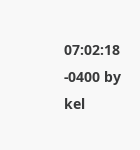07:02:18 -0400 by kel